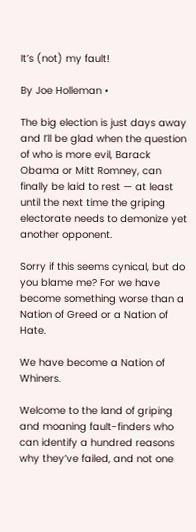It’s (not) my fault!

By Joe Holleman •

The big election is just days away and I’ll be glad when the question of who is more evil, Barack Obama or Mitt Romney, can finally be laid to rest — at least until the next time the griping electorate needs to demonize yet another opponent.

Sorry if this seems cynical, but do you blame me? For we have become something worse than a Nation of Greed or a Nation of Hate.

We have become a Nation of Whiners.

Welcome to the land of griping and moaning fault-finders who can identify a hundred reasons why they’ve failed, and not one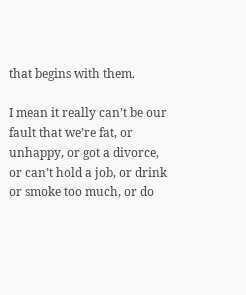that begins with them.

I mean it really can’t be our fault that we’re fat, or unhappy, or got a divorce, or can’t hold a job, or drink or smoke too much, or do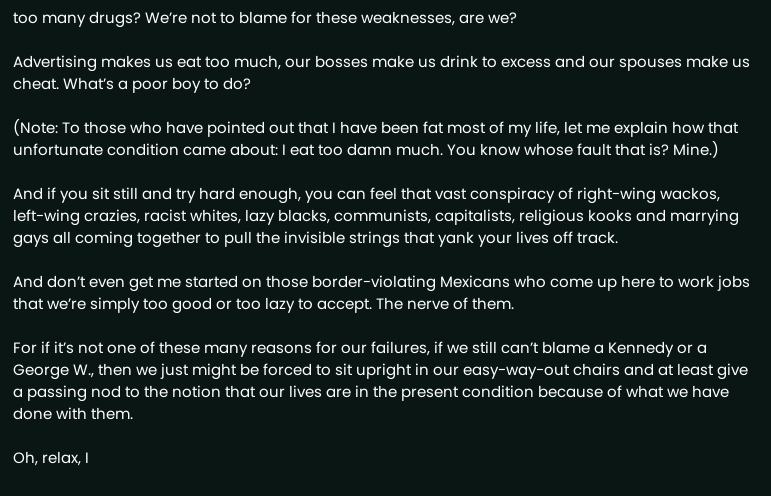too many drugs? We’re not to blame for these weaknesses, are we?

Advertising makes us eat too much, our bosses make us drink to excess and our spouses make us cheat. What’s a poor boy to do?

(Note: To those who have pointed out that I have been fat most of my life, let me explain how that unfortunate condition came about: I eat too damn much. You know whose fault that is? Mine.)

And if you sit still and try hard enough, you can feel that vast conspiracy of right-wing wackos, left-wing crazies, racist whites, lazy blacks, communists, capitalists, religious kooks and marrying gays all coming together to pull the invisible strings that yank your lives off track.

And don’t even get me started on those border-violating Mexicans who come up here to work jobs that we’re simply too good or too lazy to accept. The nerve of them.

For if it’s not one of these many reasons for our failures, if we still can’t blame a Kennedy or a George W., then we just might be forced to sit upright in our easy-way-out chairs and at least give a passing nod to the notion that our lives are in the present condition because of what we have done with them.

Oh, relax, I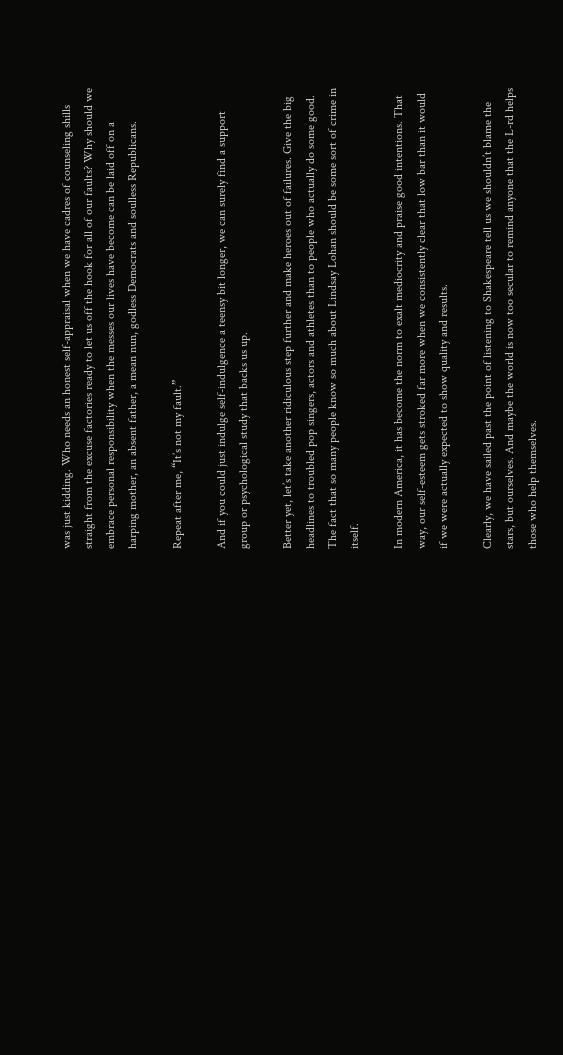was just kidding. Who needs an honest self-appraisal when we have cadres of counseling shills straight from the excuse factories ready to let us off the hook for all of our faults? Why should we embrace personal responsibility when the messes our lives have become can be laid off on a harping mother, an absent father, a mean nun, godless Democrats and soulless Republicans.

Repeat after me, “It’s not my fault.”

And if you could just indulge self-indulgence a teensy bit longer, we can surely find a support group or psychological study that backs us up.

Better yet, let’s take another ridiculous step further and make heroes out of failures. Give the big headlines to troubled pop singers, actors and athletes than to people who actually do some good. The fact that so many people know so much about Lindsay Lohan should be some sort of crime in itself.

In modern America, it has become the norm to exalt mediocrity and praise good intentions. That way, our self-esteem gets stroked far more when we consistently clear that low bar than it would if we were actually expected to show quality and results.

Clearly, we have sailed past the point of listening to Shakespeare tell us we shouldn’t blame the stars, but ourselves. And maybe the world is now too secular to remind anyone that the L-rd helps those who help themselves.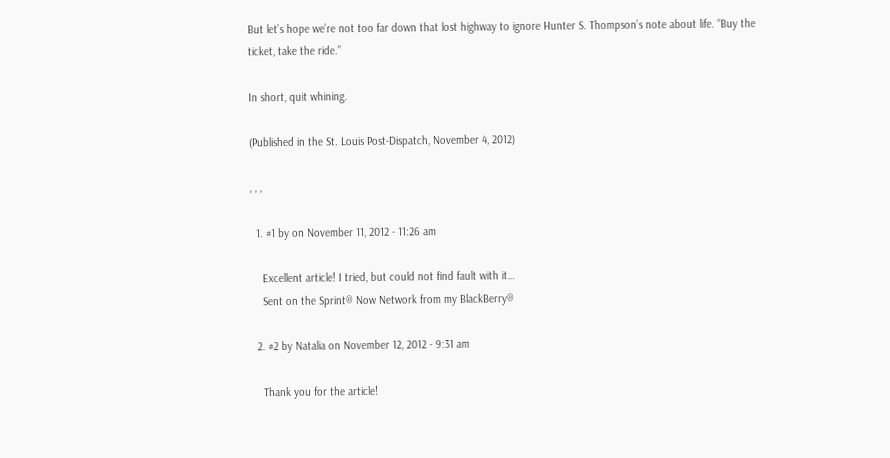But let’s hope we’re not too far down that lost highway to ignore Hunter S. Thompson’s note about life. “Buy the ticket, take the ride.”

In short, quit whining.

(Published in the St. Louis Post-Dispatch, November 4, 2012)

, , ,

  1. #1 by on November 11, 2012 - 11:26 am

    Excellent article! I tried, but could not find fault with it…
    Sent on the Sprint® Now Network from my BlackBerry®

  2. #2 by Natalia on November 12, 2012 - 9:31 am

    Thank you for the article!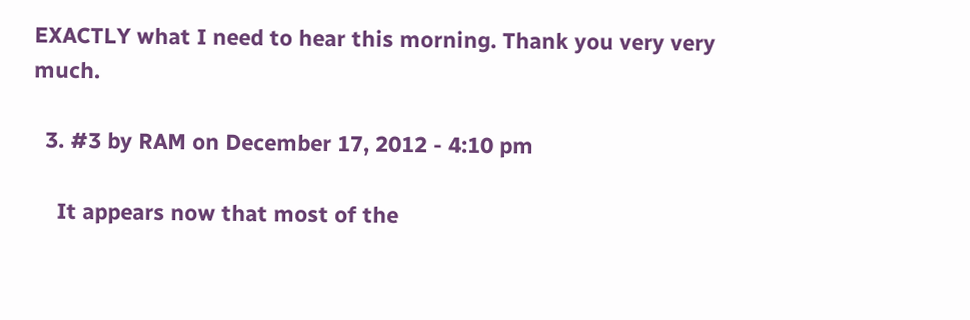EXACTLY what I need to hear this morning. Thank you very very much.

  3. #3 by RAM on December 17, 2012 - 4:10 pm

    It appears now that most of the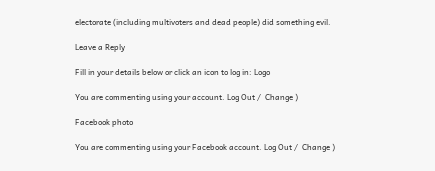electorate (including multivoters and dead people) did something evil.

Leave a Reply

Fill in your details below or click an icon to log in: Logo

You are commenting using your account. Log Out /  Change )

Facebook photo

You are commenting using your Facebook account. Log Out /  Change )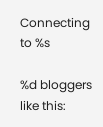Connecting to %s

%d bloggers like this: